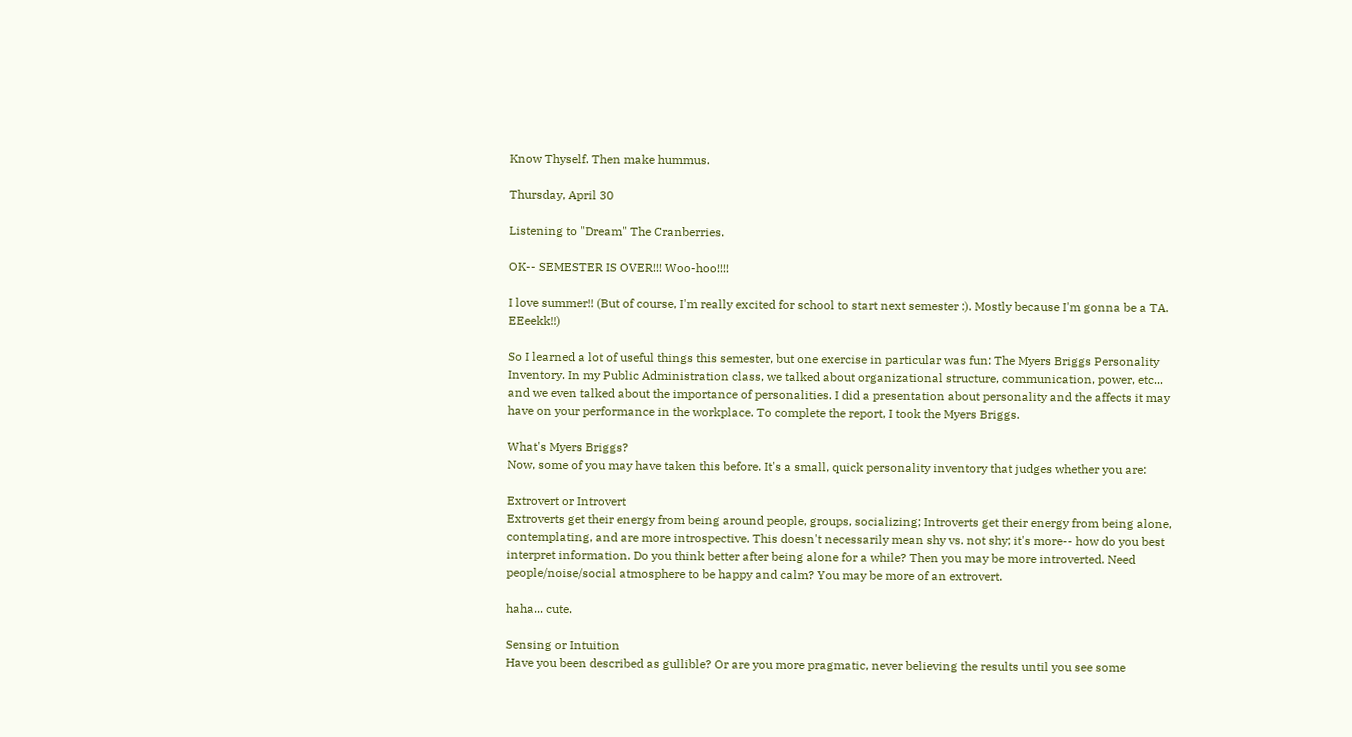Know Thyself. Then make hummus.

Thursday, April 30

Listening to "Dream" The Cranberries.

OK-- SEMESTER IS OVER!!! Woo-hoo!!!!

I love summer!! (But of course, I'm really excited for school to start next semester :). Mostly because I'm gonna be a TA. EEeekk!!)

So I learned a lot of useful things this semester, but one exercise in particular was fun: The Myers Briggs Personality Inventory. In my Public Administration class, we talked about organizational structure, communication, power, etc... and we even talked about the importance of personalities. I did a presentation about personality and the affects it may have on your performance in the workplace. To complete the report, I took the Myers Briggs.

What's Myers Briggs?
Now, some of you may have taken this before. It's a small, quick personality inventory that judges whether you are:

Extrovert or Introvert
Extroverts get their energy from being around people, groups, socializing; Introverts get their energy from being alone, contemplating, and are more introspective. This doesn't necessarily mean shy vs. not shy; it's more-- how do you best interpret information. Do you think better after being alone for a while? Then you may be more introverted. Need people/noise/social atmosphere to be happy and calm? You may be more of an extrovert.

haha... cute.

Sensing or Intuition
Have you been described as gullible? Or are you more pragmatic, never believing the results until you see some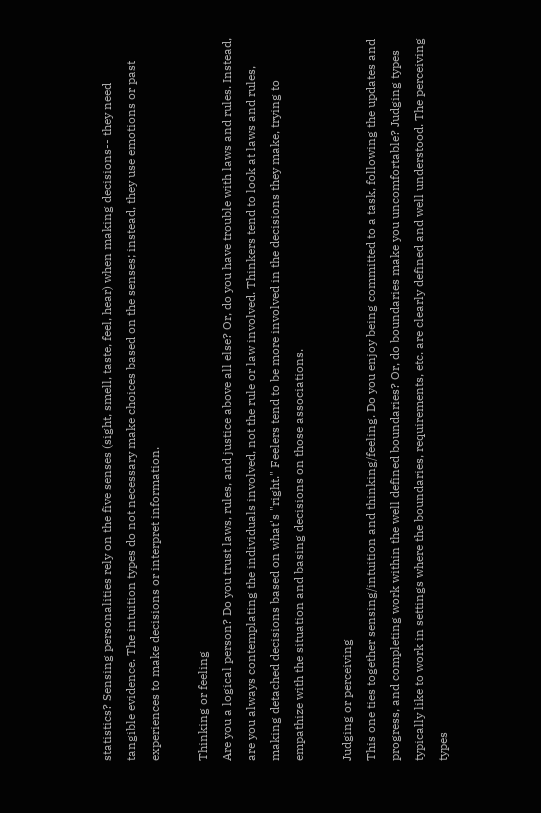statistics? Sensing personalities rely on the five senses (sight, smell, taste, feel, hear) when making decisions-- they need tangible evidence. The intuition types do not necessary make choices based on the senses; instead, they use emotions or past experiences to make decisions or interpret information.

Thinking or feeling
Are you a logical person? Do you trust laws, rules, and justice above all else? Or, do you have trouble with laws and rules. Instead, are you always contemplating the individuals involved, not the rule or law involved. Thinkers tend to look at laws and rules, making detached decisions based on what's "right." Feelers tend to be more involved in the decisions they make, trying to empathize with the situation and basing decisions on those associations.

Judging or perceiving
This one ties together sensing/intuition and thinking/feeling. Do you enjoy being committed to a task, following the updates and progress, and completing work within the well defined boundaries? Or, do boundaries make you uncomfortable? Judging types typically like to work in settings where the boundaries, requirements, etc. are clearly defined and well understood. The perceiving types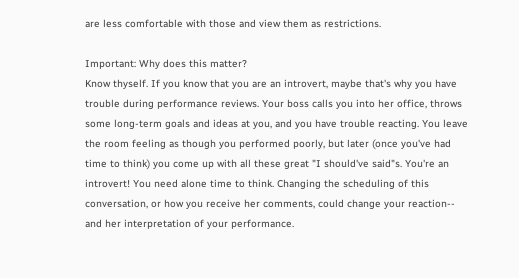are less comfortable with those and view them as restrictions.

Important: Why does this matter?
Know thyself. If you know that you are an introvert, maybe that's why you have trouble during performance reviews. Your boss calls you into her office, throws some long-term goals and ideas at you, and you have trouble reacting. You leave the room feeling as though you performed poorly, but later (once you've had time to think) you come up with all these great "I should've said"s. You're an introvert! You need alone time to think. Changing the scheduling of this conversation, or how you receive her comments, could change your reaction-- and her interpretation of your performance.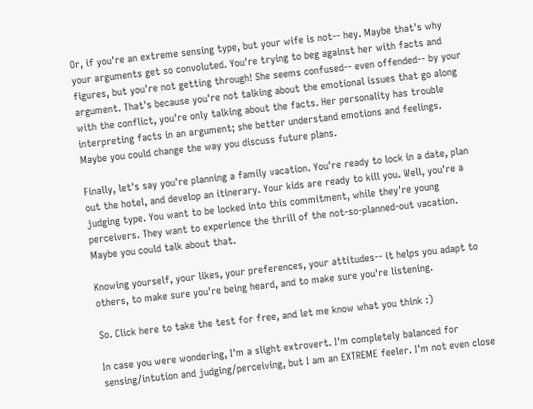Or, if you're an extreme sensing type, but your wife is not-- hey. Maybe that's why your arguments get so convoluted. You're trying to beg against her with facts and figures, but you're not getting through! She seems confused-- even offended-- by your argument. That's because you're not talking about the emotional issues that go along with the conflict, you're only talking about the facts. Her personality has trouble interpreting facts in an argument; she better understand emotions and feelings. Maybe you could change the way you discuss future plans.

Finally, let's say you're planning a family vacation. You're ready to lock in a date, plan out the hotel, and develop an itinerary. Your kids are ready to kill you. Well, you're a judging type. You want to be locked into this commitment, while they're young perceivers. They want to experience the thrill of the not-so-planned-out vacation. Maybe you could talk about that.

Knowing yourself, your likes, your preferences, your attitudes-- it helps you adapt to others, to make sure you're being heard, and to make sure you're listening.

So. Click here to take the test for free, and let me know what you think :)

In case you were wondering, I'm a slight extrovert. I'm completely balanced for sensing/intution and judging/perceiving, but I am an EXTREME feeler. I'm not even close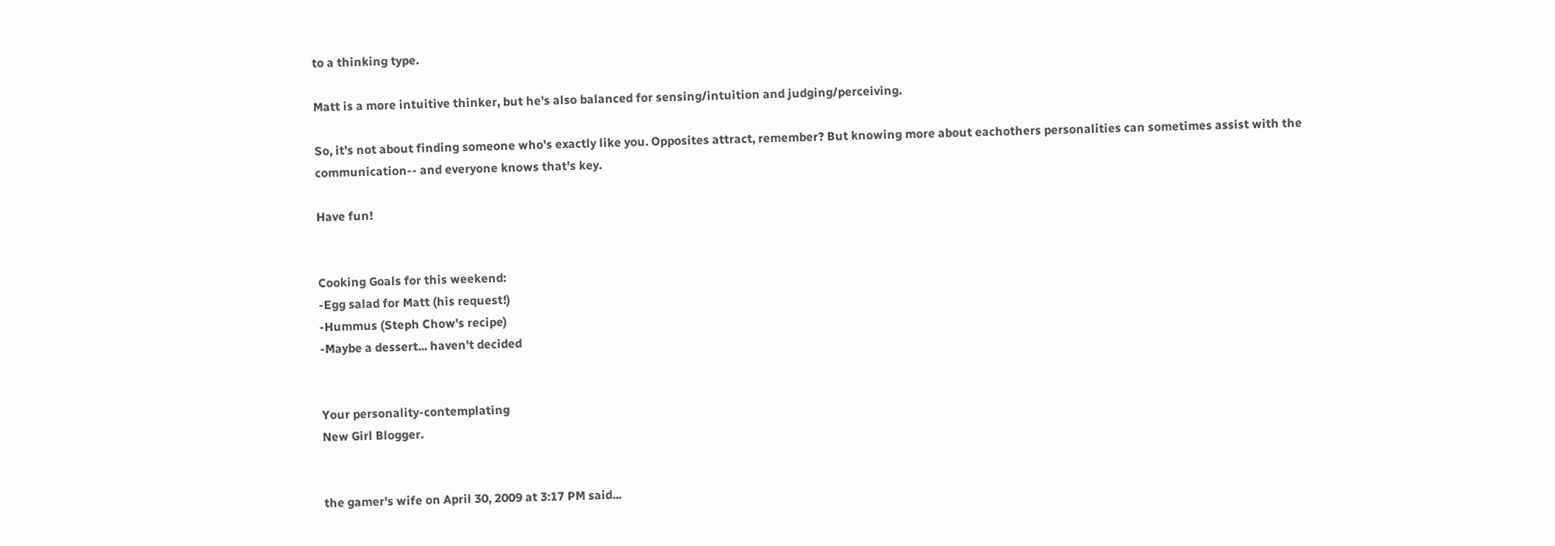to a thinking type.

Matt is a more intuitive thinker, but he's also balanced for sensing/intuition and judging/perceiving.

So, it's not about finding someone who's exactly like you. Opposites attract, remember? But knowing more about eachothers personalities can sometimes assist with the communication-- and everyone knows that's key.

Have fun!


Cooking Goals for this weekend:
-Egg salad for Matt (his request!)
-Hummus (Steph Chow's recipe)
-Maybe a dessert... haven't decided


Your personality-contemplating
New Girl Blogger.


the gamer's wife on April 30, 2009 at 3:17 PM said...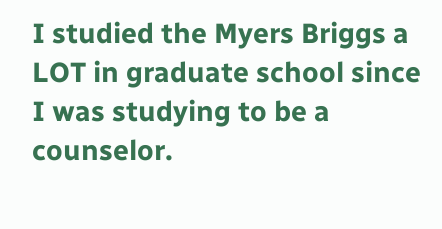I studied the Myers Briggs a LOT in graduate school since I was studying to be a counselor.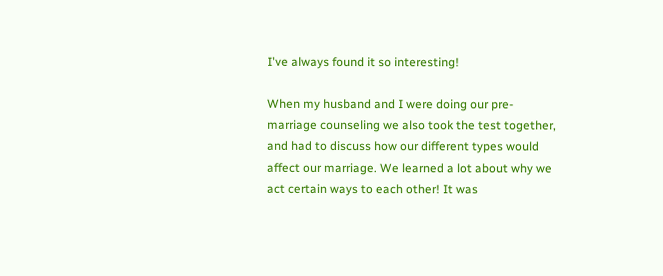I've always found it so interesting!

When my husband and I were doing our pre-marriage counseling we also took the test together, and had to discuss how our different types would affect our marriage. We learned a lot about why we act certain ways to each other! It was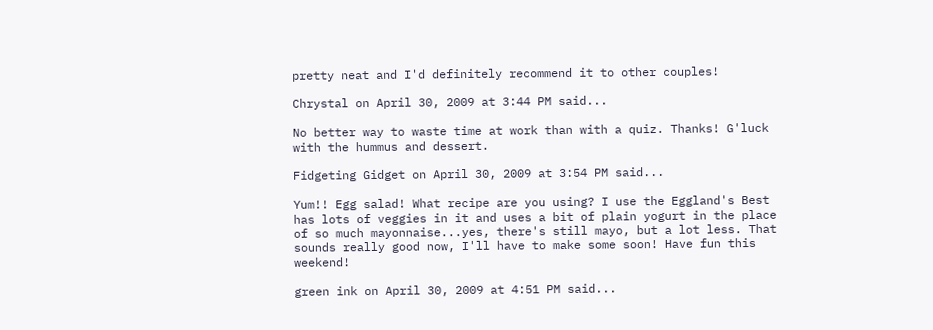pretty neat and I'd definitely recommend it to other couples!

Chrystal on April 30, 2009 at 3:44 PM said...

No better way to waste time at work than with a quiz. Thanks! G'luck with the hummus and dessert.

Fidgeting Gidget on April 30, 2009 at 3:54 PM said...

Yum!! Egg salad! What recipe are you using? I use the Eggland's Best has lots of veggies in it and uses a bit of plain yogurt in the place of so much mayonnaise...yes, there's still mayo, but a lot less. That sounds really good now, I'll have to make some soon! Have fun this weekend!

green ink on April 30, 2009 at 4:51 PM said...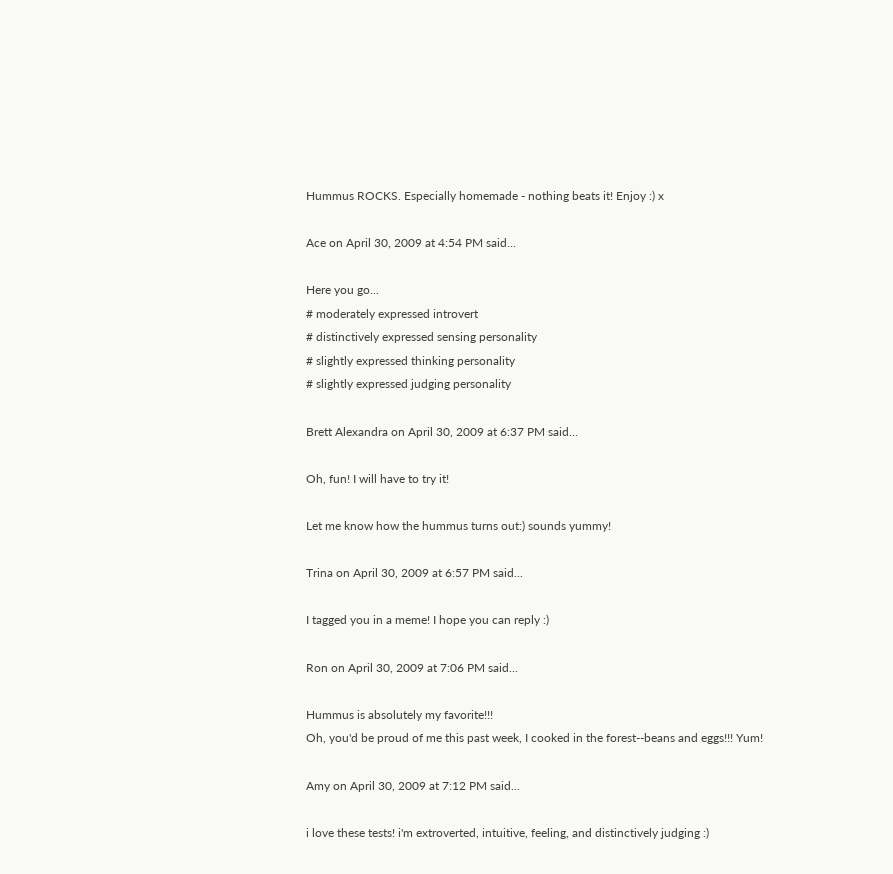Hummus ROCKS. Especially homemade - nothing beats it! Enjoy :) x

Ace on April 30, 2009 at 4:54 PM said...

Here you go...
# moderately expressed introvert
# distinctively expressed sensing personality
# slightly expressed thinking personality
# slightly expressed judging personality

Brett Alexandra on April 30, 2009 at 6:37 PM said...

Oh, fun! I will have to try it!

Let me know how the hummus turns out:) sounds yummy!

Trina on April 30, 2009 at 6:57 PM said...

I tagged you in a meme! I hope you can reply :)

Ron on April 30, 2009 at 7:06 PM said...

Hummus is absolutely my favorite!!!
Oh, you'd be proud of me this past week, I cooked in the forest--beans and eggs!!! Yum!

Amy on April 30, 2009 at 7:12 PM said...

i love these tests! i'm extroverted, intuitive, feeling, and distinctively judging :)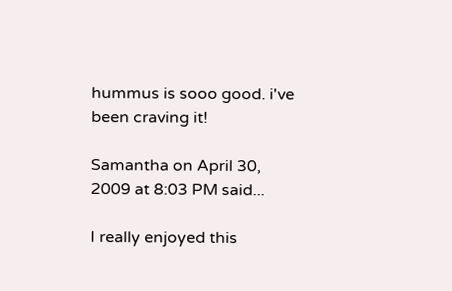hummus is sooo good. i've been craving it!

Samantha on April 30, 2009 at 8:03 PM said...

I really enjoyed this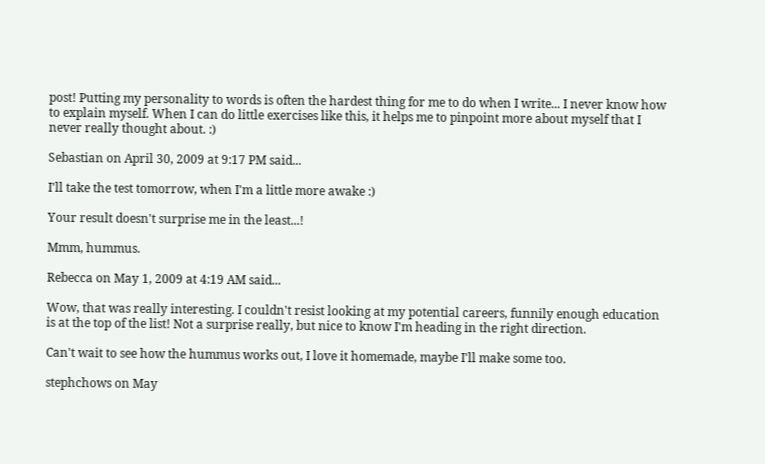post! Putting my personality to words is often the hardest thing for me to do when I write... I never know how to explain myself. When I can do little exercises like this, it helps me to pinpoint more about myself that I never really thought about. :)

Sebastian on April 30, 2009 at 9:17 PM said...

I'll take the test tomorrow, when I'm a little more awake :)

Your result doesn't surprise me in the least...!

Mmm, hummus.

Rebecca on May 1, 2009 at 4:19 AM said...

Wow, that was really interesting. I couldn't resist looking at my potential careers, funnily enough education is at the top of the list! Not a surprise really, but nice to know I'm heading in the right direction.

Can't wait to see how the hummus works out, I love it homemade, maybe I'll make some too.

stephchows on May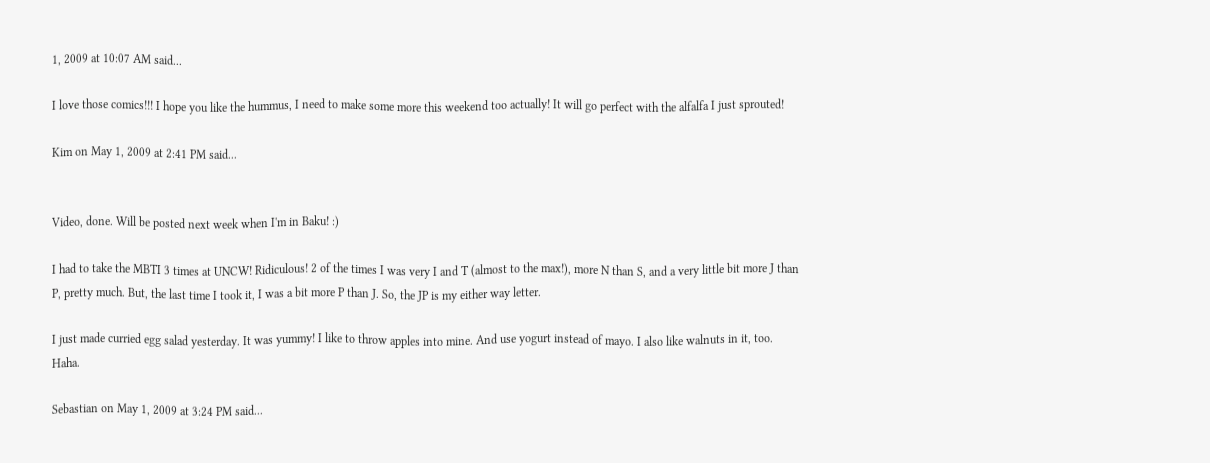1, 2009 at 10:07 AM said...

I love those comics!!! I hope you like the hummus, I need to make some more this weekend too actually! It will go perfect with the alfalfa I just sprouted!

Kim on May 1, 2009 at 2:41 PM said...


Video, done. Will be posted next week when I'm in Baku! :)

I had to take the MBTI 3 times at UNCW! Ridiculous! 2 of the times I was very I and T (almost to the max!), more N than S, and a very little bit more J than P, pretty much. But, the last time I took it, I was a bit more P than J. So, the JP is my either way letter.

I just made curried egg salad yesterday. It was yummy! I like to throw apples into mine. And use yogurt instead of mayo. I also like walnuts in it, too. Haha.

Sebastian on May 1, 2009 at 3:24 PM said...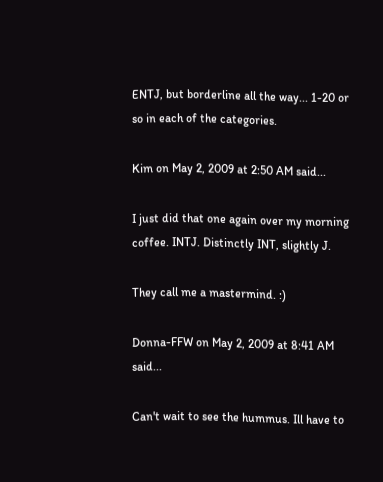ENTJ, but borderline all the way... 1-20 or so in each of the categories.

Kim on May 2, 2009 at 2:50 AM said...

I just did that one again over my morning coffee. INTJ. Distinctly INT, slightly J.

They call me a mastermind. :)

Donna-FFW on May 2, 2009 at 8:41 AM said...

Can't wait to see the hummus. Ill have to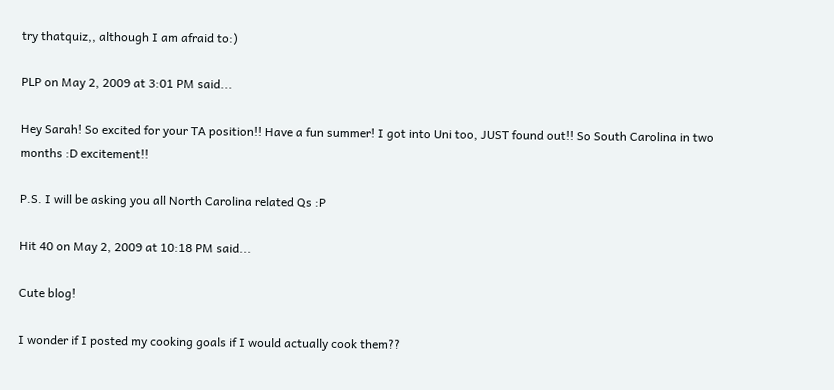try thatquiz,, although I am afraid to:)

PLP on May 2, 2009 at 3:01 PM said...

Hey Sarah! So excited for your TA position!! Have a fun summer! I got into Uni too, JUST found out!! So South Carolina in two months :D excitement!!

P.S. I will be asking you all North Carolina related Qs :P

Hit 40 on May 2, 2009 at 10:18 PM said...

Cute blog!

I wonder if I posted my cooking goals if I would actually cook them??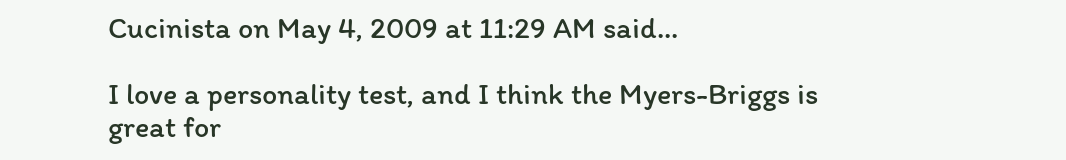Cucinista on May 4, 2009 at 11:29 AM said...

I love a personality test, and I think the Myers-Briggs is great for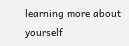learning more about yourself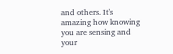and others. It's amazing how knowing you are sensing and your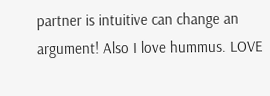partner is intuitive can change an argument! Also I love hummus. LOVE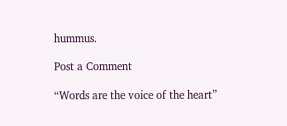hummus.

Post a Comment

“Words are the voice of the heart”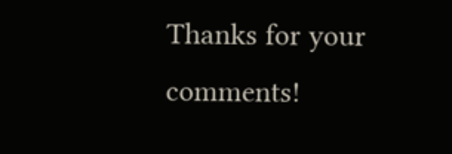Thanks for your comments!